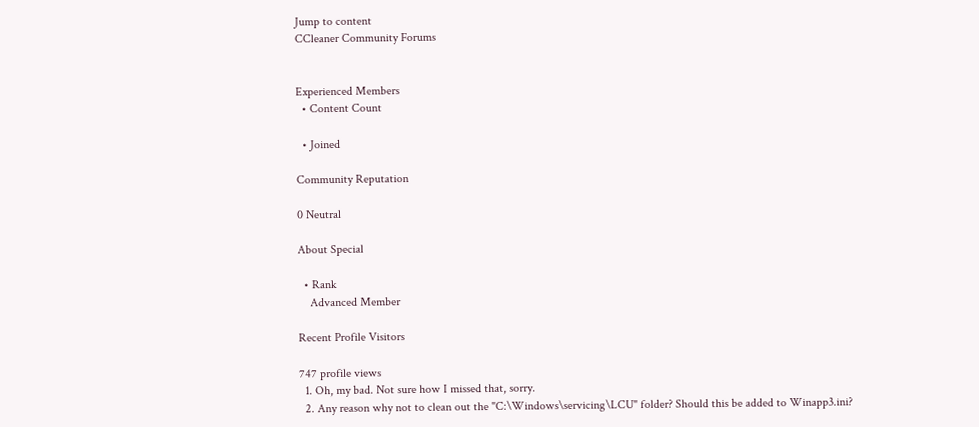Jump to content
CCleaner Community Forums


Experienced Members
  • Content Count

  • Joined

Community Reputation

0 Neutral

About Special

  • Rank
    Advanced Member

Recent Profile Visitors

747 profile views
  1. Oh, my bad. Not sure how I missed that, sorry.
  2. Any reason why not to clean out the "C:\Windows\servicing\LCU" folder? Should this be added to Winapp3.ini?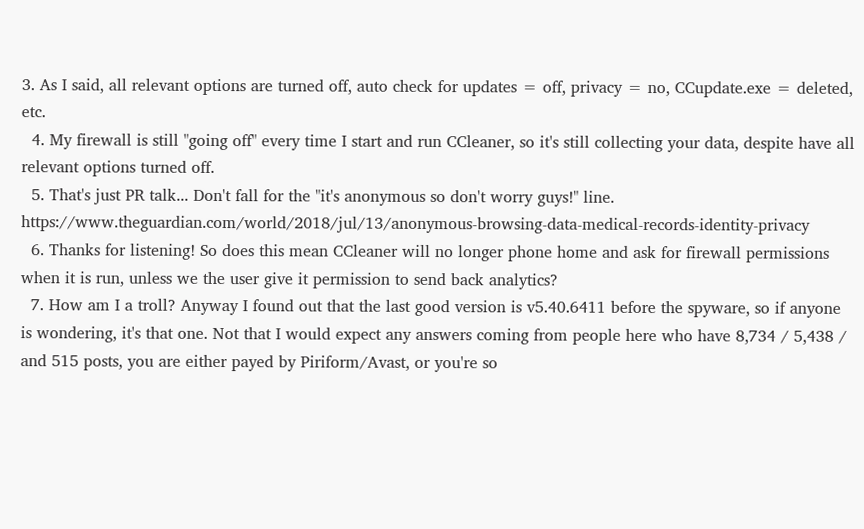3. As I said, all relevant options are turned off, auto check for updates = off, privacy = no, CCupdate.exe = deleted, etc.
  4. My firewall is still "going off" every time I start and run CCleaner, so it's still collecting your data, despite have all relevant options turned off.
  5. That's just PR talk... Don't fall for the "it's anonymous so don't worry guys!" line. https://www.theguardian.com/world/2018/jul/13/anonymous-browsing-data-medical-records-identity-privacy
  6. Thanks for listening! So does this mean CCleaner will no longer phone home and ask for firewall permissions when it is run, unless we the user give it permission to send back analytics?
  7. How am I a troll? Anyway I found out that the last good version is v5.40.6411 before the spyware, so if anyone is wondering, it's that one. Not that I would expect any answers coming from people here who have 8,734 / 5,438 / and 515 posts, you are either payed by Piriform/Avast, or you're so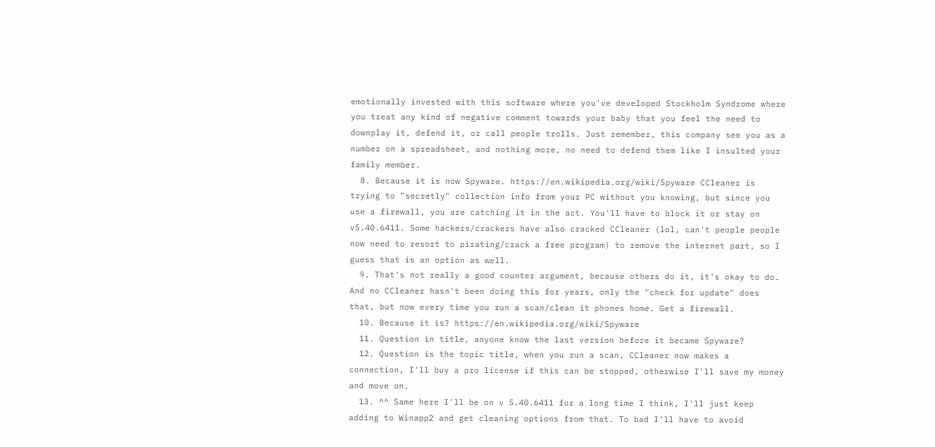emotionally invested with this software where you've developed Stockholm Syndrome where you treat any kind of negative comment towards your baby that you feel the need to downplay it, defend it, or call people trolls. Just remember, this company see you as a number on a spreadsheet, and nothing more, no need to defend them like I insulted your family member.
  8. Because it is now Spyware. https://en.wikipedia.org/wiki/Spyware CCleaner is trying to "secretly" collection info from your PC without you knowing, but since you use a firewall, you are catching it in the act. You'll have to block it or stay on v5.40.6411. Some hackers/crackers have also cracked CCleaner (lol, can't people people now need to resort to pirating/crack a free program) to remove the internet part, so I guess that is an option as well.
  9. That's not really a good counter argument, because others do it, it's okay to do. And no CCleaner hasn't been doing this for years, only the "check for update" does that, but now every time you run a scan/clean it phones home. Get a firewall.
  10. Because it is? https://en.wikipedia.org/wiki/Spyware
  11. Question in title, anyone know the last version before it became Spyware?
  12. Question is the topic title, when you run a scan, CCleaner now makes a connection, I'll buy a pro license if this can be stopped, otherwise I'll save my money and move on.
  13. ^^ Same here I'll be on v 5.40.6411 for a long time I think, I'll just keep adding to Winapp2 and get cleaning options from that. To bad I'll have to avoid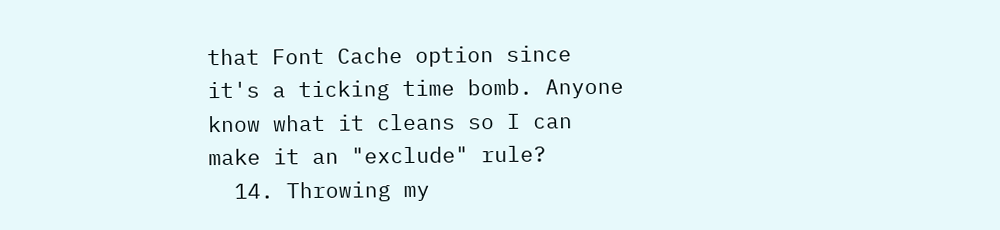that Font Cache option since it's a ticking time bomb. Anyone know what it cleans so I can make it an "exclude" rule?
  14. Throwing my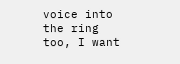voice into the ring too, I want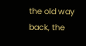the old way back, the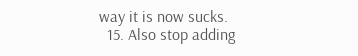way it is now sucks.
  15. Also stop adding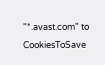"*.avast.com" to CookiesToSave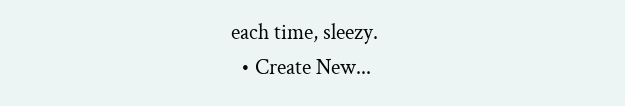each time, sleezy.
  • Create New...